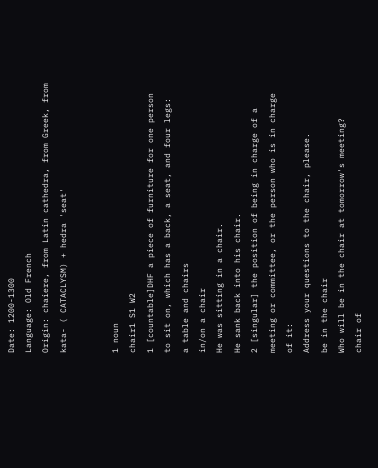Date: 1200-1300
Language: Old French
Origin: chaiere, from Latin cathedra, from Greek, from kata- ( CATACLYSM) + hedra 'seat'


1 noun
chair1 S1 W2
1 [countable]DHF a piece of furniture for one person to sit on, which has a back, a seat, and four legs:
a table and chairs
in/on a chair
He was sitting in a chair.
He sank back into his chair.
2 [singular] the position of being in charge of a meeting or committee, or the person who is in charge of it:
Address your questions to the chair, please.
be in the chair
Who will be in the chair at tomorrow's meeting?
chair of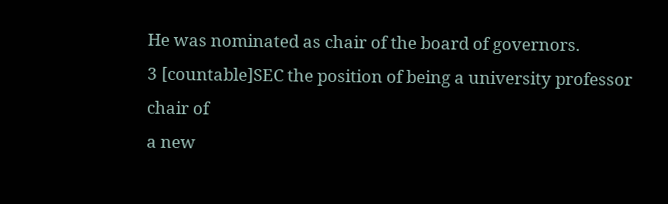He was nominated as chair of the board of governors.
3 [countable]SEC the position of being a university professor
chair of
a new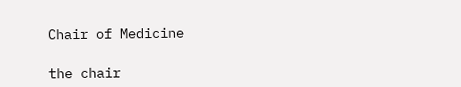Chair of Medicine

the chair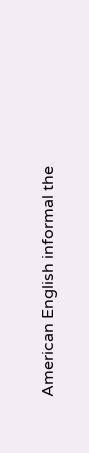American English informal the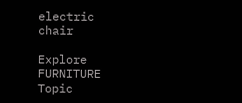electric chair

Explore FURNITURE Topic